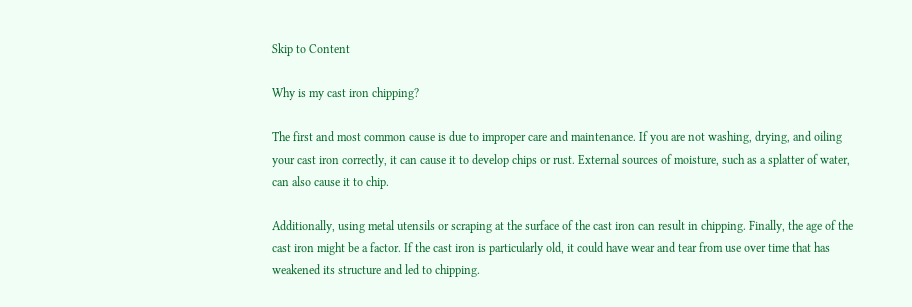Skip to Content

Why is my cast iron chipping?

The first and most common cause is due to improper care and maintenance. If you are not washing, drying, and oiling your cast iron correctly, it can cause it to develop chips or rust. External sources of moisture, such as a splatter of water, can also cause it to chip.

Additionally, using metal utensils or scraping at the surface of the cast iron can result in chipping. Finally, the age of the cast iron might be a factor. If the cast iron is particularly old, it could have wear and tear from use over time that has weakened its structure and led to chipping.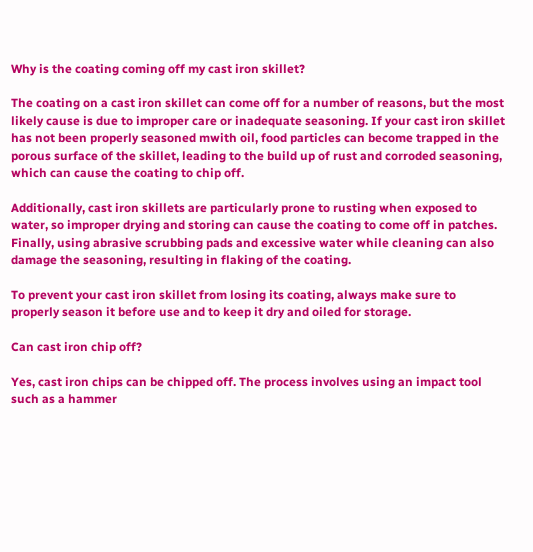Why is the coating coming off my cast iron skillet?

The coating on a cast iron skillet can come off for a number of reasons, but the most likely cause is due to improper care or inadequate seasoning. If your cast iron skillet has not been properly seasoned mwith oil, food particles can become trapped in the porous surface of the skillet, leading to the build up of rust and corroded seasoning, which can cause the coating to chip off.

Additionally, cast iron skillets are particularly prone to rusting when exposed to water, so improper drying and storing can cause the coating to come off in patches. Finally, using abrasive scrubbing pads and excessive water while cleaning can also damage the seasoning, resulting in flaking of the coating.

To prevent your cast iron skillet from losing its coating, always make sure to properly season it before use and to keep it dry and oiled for storage.

Can cast iron chip off?

Yes, cast iron chips can be chipped off. The process involves using an impact tool such as a hammer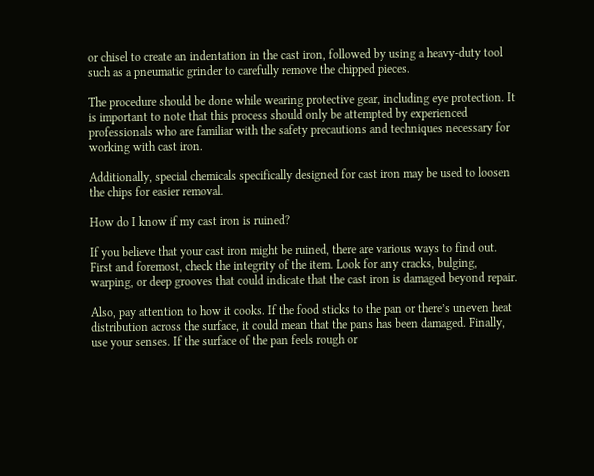or chisel to create an indentation in the cast iron, followed by using a heavy-duty tool such as a pneumatic grinder to carefully remove the chipped pieces.

The procedure should be done while wearing protective gear, including eye protection. It is important to note that this process should only be attempted by experienced professionals who are familiar with the safety precautions and techniques necessary for working with cast iron.

Additionally, special chemicals specifically designed for cast iron may be used to loosen the chips for easier removal.

How do I know if my cast iron is ruined?

If you believe that your cast iron might be ruined, there are various ways to find out. First and foremost, check the integrity of the item. Look for any cracks, bulging, warping, or deep grooves that could indicate that the cast iron is damaged beyond repair.

Also, pay attention to how it cooks. If the food sticks to the pan or there’s uneven heat distribution across the surface, it could mean that the pans has been damaged. Finally, use your senses. If the surface of the pan feels rough or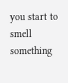you start to smell something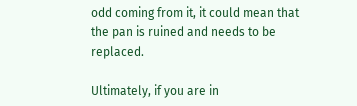odd coming from it, it could mean that the pan is ruined and needs to be replaced.

Ultimately, if you are in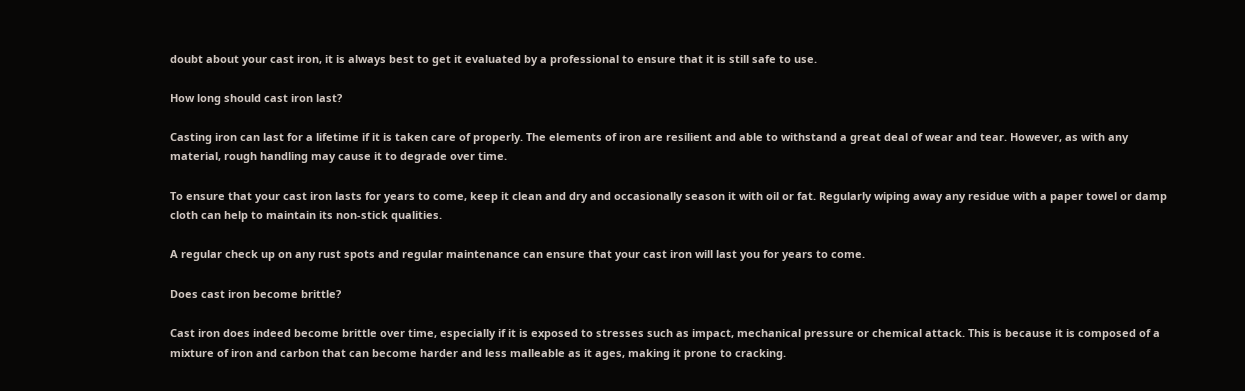doubt about your cast iron, it is always best to get it evaluated by a professional to ensure that it is still safe to use.

How long should cast iron last?

Casting iron can last for a lifetime if it is taken care of properly. The elements of iron are resilient and able to withstand a great deal of wear and tear. However, as with any material, rough handling may cause it to degrade over time.

To ensure that your cast iron lasts for years to come, keep it clean and dry and occasionally season it with oil or fat. Regularly wiping away any residue with a paper towel or damp cloth can help to maintain its non-stick qualities.

A regular check up on any rust spots and regular maintenance can ensure that your cast iron will last you for years to come.

Does cast iron become brittle?

Cast iron does indeed become brittle over time, especially if it is exposed to stresses such as impact, mechanical pressure or chemical attack. This is because it is composed of a mixture of iron and carbon that can become harder and less malleable as it ages, making it prone to cracking.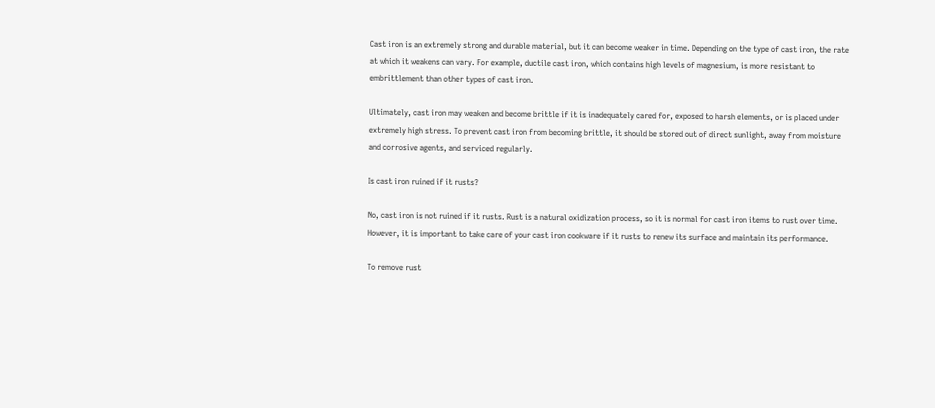Cast iron is an extremely strong and durable material, but it can become weaker in time. Depending on the type of cast iron, the rate at which it weakens can vary. For example, ductile cast iron, which contains high levels of magnesium, is more resistant to embrittlement than other types of cast iron.

Ultimately, cast iron may weaken and become brittle if it is inadequately cared for, exposed to harsh elements, or is placed under extremely high stress. To prevent cast iron from becoming brittle, it should be stored out of direct sunlight, away from moisture and corrosive agents, and serviced regularly.

Is cast iron ruined if it rusts?

No, cast iron is not ruined if it rusts. Rust is a natural oxidization process, so it is normal for cast iron items to rust over time. However, it is important to take care of your cast iron cookware if it rusts to renew its surface and maintain its performance.

To remove rust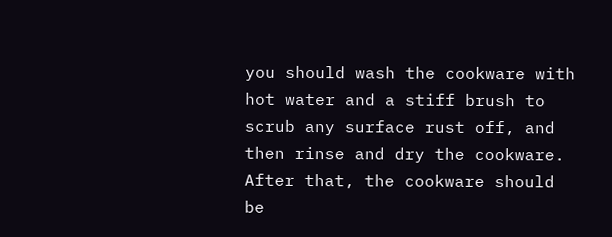you should wash the cookware with hot water and a stiff brush to scrub any surface rust off, and then rinse and dry the cookware. After that, the cookware should be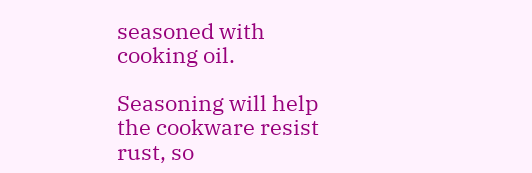seasoned with cooking oil.

Seasoning will help the cookware resist rust, so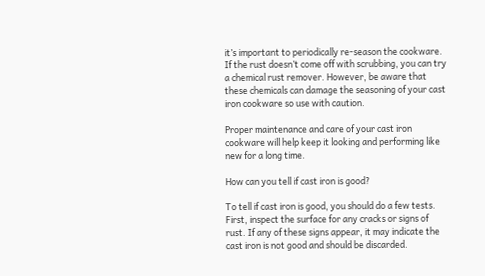it’s important to periodically re-season the cookware. If the rust doesn’t come off with scrubbing, you can try a chemical rust remover. However, be aware that these chemicals can damage the seasoning of your cast iron cookware so use with caution.

Proper maintenance and care of your cast iron cookware will help keep it looking and performing like new for a long time.

How can you tell if cast iron is good?

To tell if cast iron is good, you should do a few tests. First, inspect the surface for any cracks or signs of rust. If any of these signs appear, it may indicate the cast iron is not good and should be discarded.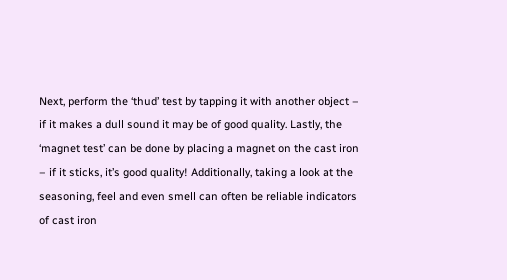Next, perform the ‘thud’ test by tapping it with another object – if it makes a dull sound it may be of good quality. Lastly, the ‘magnet test’ can be done by placing a magnet on the cast iron – if it sticks, it’s good quality! Additionally, taking a look at the seasoning, feel and even smell can often be reliable indicators of cast iron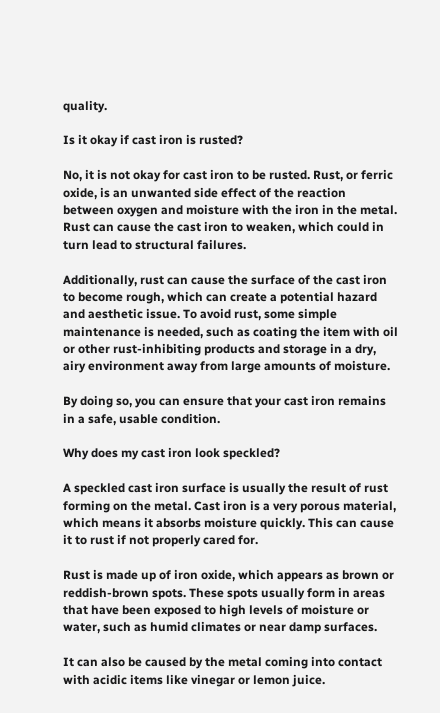quality.

Is it okay if cast iron is rusted?

No, it is not okay for cast iron to be rusted. Rust, or ferric oxide, is an unwanted side effect of the reaction between oxygen and moisture with the iron in the metal. Rust can cause the cast iron to weaken, which could in turn lead to structural failures.

Additionally, rust can cause the surface of the cast iron to become rough, which can create a potential hazard and aesthetic issue. To avoid rust, some simple maintenance is needed, such as coating the item with oil or other rust-inhibiting products and storage in a dry, airy environment away from large amounts of moisture.

By doing so, you can ensure that your cast iron remains in a safe, usable condition.

Why does my cast iron look speckled?

A speckled cast iron surface is usually the result of rust forming on the metal. Cast iron is a very porous material, which means it absorbs moisture quickly. This can cause it to rust if not properly cared for.

Rust is made up of iron oxide, which appears as brown or reddish-brown spots. These spots usually form in areas that have been exposed to high levels of moisture or water, such as humid climates or near damp surfaces.

It can also be caused by the metal coming into contact with acidic items like vinegar or lemon juice.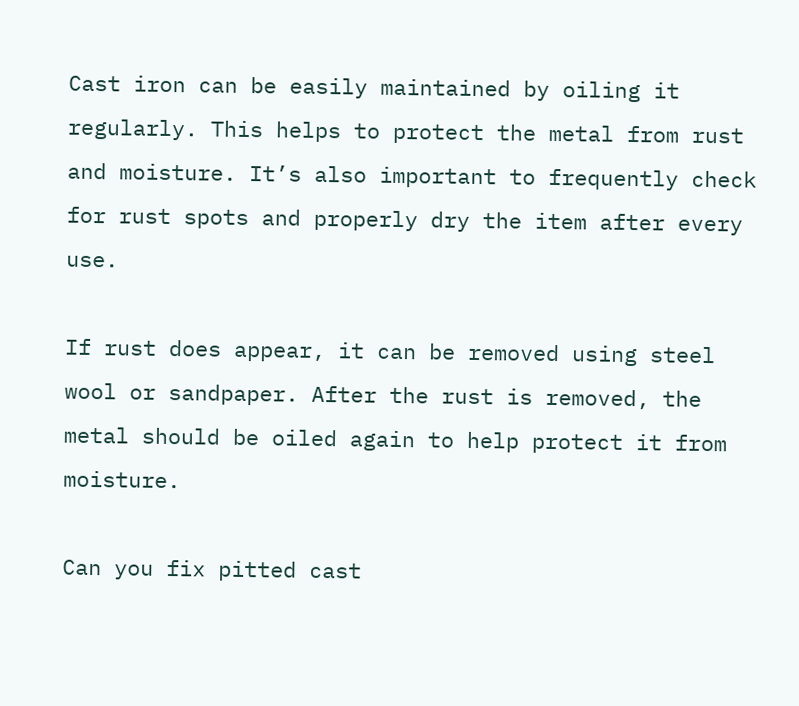Cast iron can be easily maintained by oiling it regularly. This helps to protect the metal from rust and moisture. It’s also important to frequently check for rust spots and properly dry the item after every use.

If rust does appear, it can be removed using steel wool or sandpaper. After the rust is removed, the metal should be oiled again to help protect it from moisture.

Can you fix pitted cast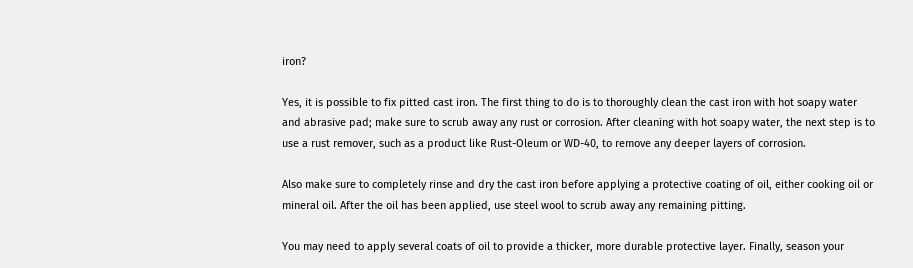iron?

Yes, it is possible to fix pitted cast iron. The first thing to do is to thoroughly clean the cast iron with hot soapy water and abrasive pad; make sure to scrub away any rust or corrosion. After cleaning with hot soapy water, the next step is to use a rust remover, such as a product like Rust-Oleum or WD-40, to remove any deeper layers of corrosion.

Also make sure to completely rinse and dry the cast iron before applying a protective coating of oil, either cooking oil or mineral oil. After the oil has been applied, use steel wool to scrub away any remaining pitting.

You may need to apply several coats of oil to provide a thicker, more durable protective layer. Finally, season your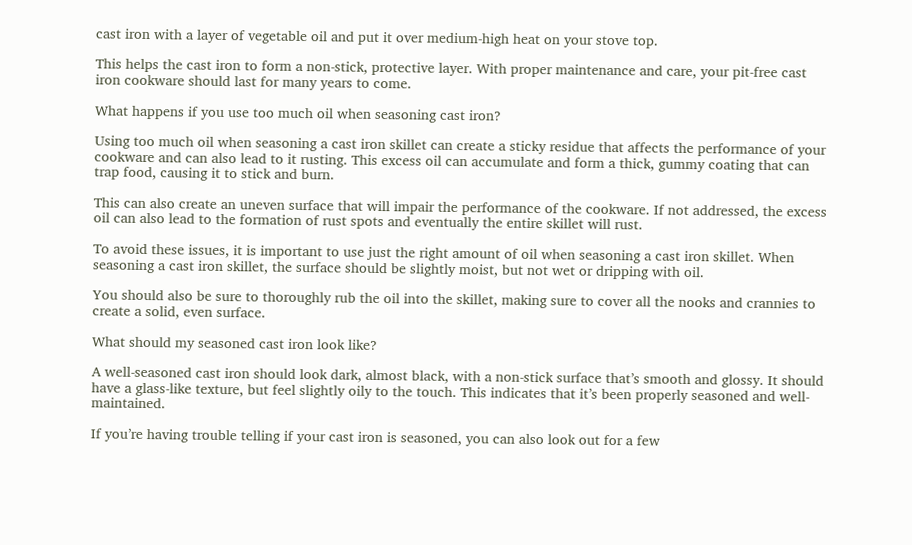cast iron with a layer of vegetable oil and put it over medium-high heat on your stove top.

This helps the cast iron to form a non-stick, protective layer. With proper maintenance and care, your pit-free cast iron cookware should last for many years to come.

What happens if you use too much oil when seasoning cast iron?

Using too much oil when seasoning a cast iron skillet can create a sticky residue that affects the performance of your cookware and can also lead to it rusting. This excess oil can accumulate and form a thick, gummy coating that can trap food, causing it to stick and burn.

This can also create an uneven surface that will impair the performance of the cookware. If not addressed, the excess oil can also lead to the formation of rust spots and eventually the entire skillet will rust.

To avoid these issues, it is important to use just the right amount of oil when seasoning a cast iron skillet. When seasoning a cast iron skillet, the surface should be slightly moist, but not wet or dripping with oil.

You should also be sure to thoroughly rub the oil into the skillet, making sure to cover all the nooks and crannies to create a solid, even surface.

What should my seasoned cast iron look like?

A well-seasoned cast iron should look dark, almost black, with a non-stick surface that’s smooth and glossy. It should have a glass-like texture, but feel slightly oily to the touch. This indicates that it’s been properly seasoned and well-maintained.

If you’re having trouble telling if your cast iron is seasoned, you can also look out for a few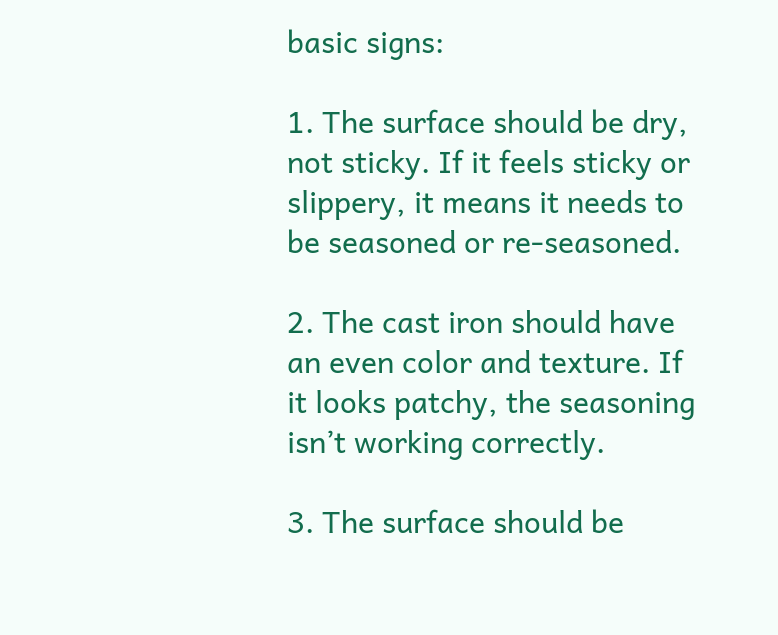basic signs:

1. The surface should be dry, not sticky. If it feels sticky or slippery, it means it needs to be seasoned or re-seasoned.

2. The cast iron should have an even color and texture. If it looks patchy, the seasoning isn’t working correctly.

3. The surface should be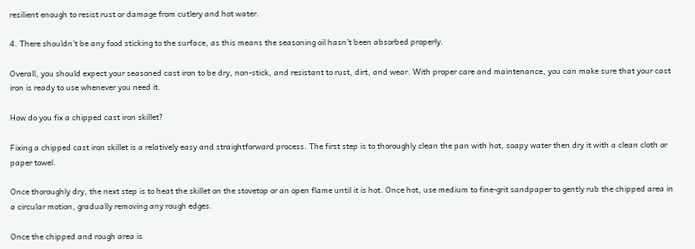resilient enough to resist rust or damage from cutlery and hot water.

4. There shouldn’t be any food sticking to the surface, as this means the seasoning oil hasn’t been absorbed properly.

Overall, you should expect your seasoned cast iron to be dry, non-stick, and resistant to rust, dirt, and wear. With proper care and maintenance, you can make sure that your cast iron is ready to use whenever you need it.

How do you fix a chipped cast iron skillet?

Fixing a chipped cast iron skillet is a relatively easy and straightforward process. The first step is to thoroughly clean the pan with hot, soapy water then dry it with a clean cloth or paper towel.

Once thoroughly dry, the next step is to heat the skillet on the stovetop or an open flame until it is hot. Once hot, use medium to fine-grit sandpaper to gently rub the chipped area in a circular motion, gradually removing any rough edges.

Once the chipped and rough area is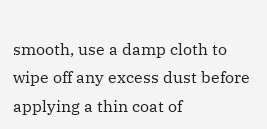smooth, use a damp cloth to wipe off any excess dust before applying a thin coat of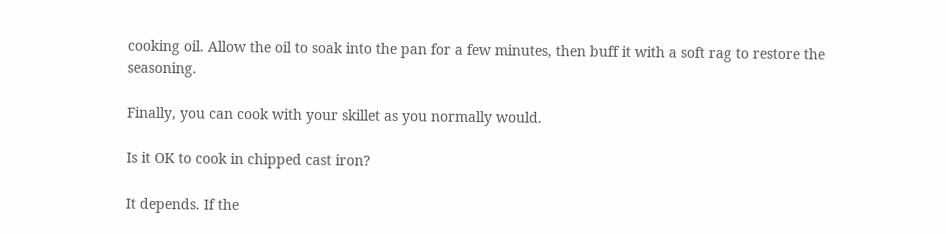cooking oil. Allow the oil to soak into the pan for a few minutes, then buff it with a soft rag to restore the seasoning.

Finally, you can cook with your skillet as you normally would.

Is it OK to cook in chipped cast iron?

It depends. If the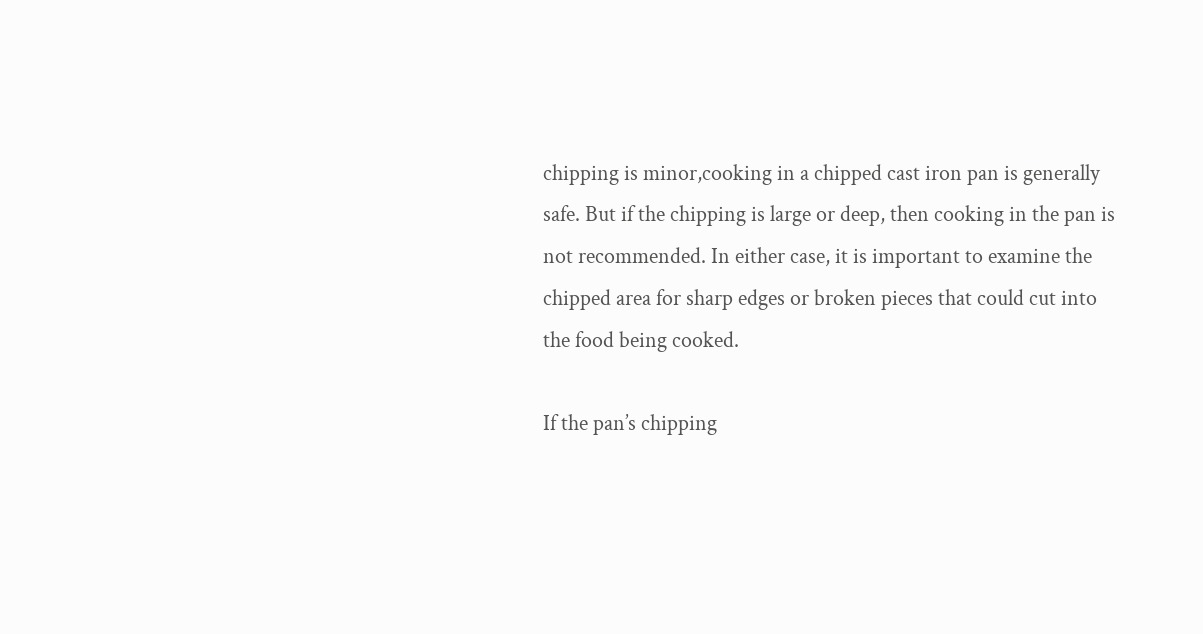chipping is minor,cooking in a chipped cast iron pan is generally safe. But if the chipping is large or deep, then cooking in the pan is not recommended. In either case, it is important to examine the chipped area for sharp edges or broken pieces that could cut into the food being cooked.

If the pan’s chipping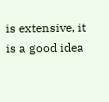is extensive, it is a good idea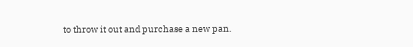to throw it out and purchase a new pan.